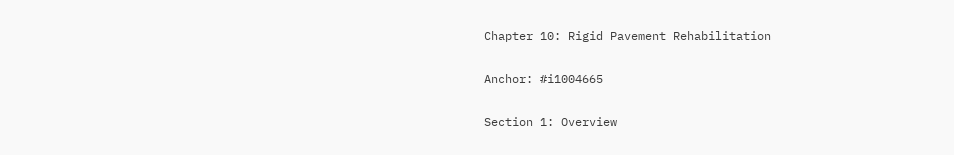Chapter 10: Rigid Pavement Rehabilitation

Anchor: #i1004665

Section 1: Overview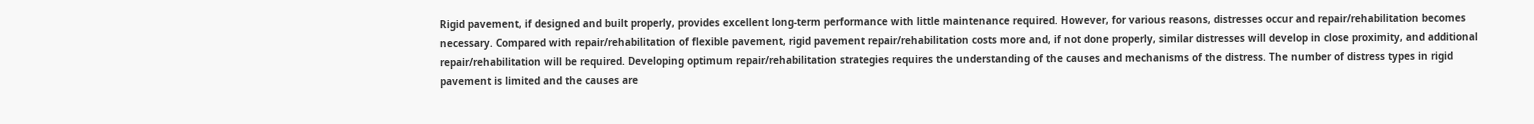Rigid pavement, if designed and built properly, provides excellent long-term performance with little maintenance required. However, for various reasons, distresses occur and repair/rehabilitation becomes necessary. Compared with repair/rehabilitation of flexible pavement, rigid pavement repair/rehabilitation costs more and, if not done properly, similar distresses will develop in close proximity, and additional repair/rehabilitation will be required. Developing optimum repair/rehabilitation strategies requires the understanding of the causes and mechanisms of the distress. The number of distress types in rigid pavement is limited and the causes are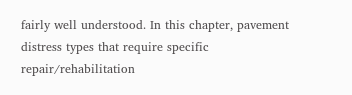fairly well understood. In this chapter, pavement distress types that require specific repair/rehabilitation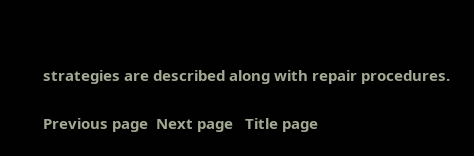strategies are described along with repair procedures.

Previous page  Next page   Title page